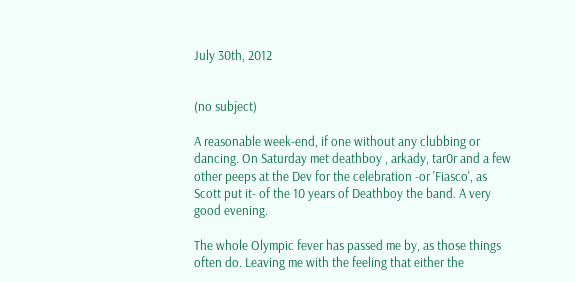July 30th, 2012


(no subject)

A reasonable week-end, if one without any clubbing or dancing. On Saturday met deathboy , arkady, tar0r and a few other peeps at the Dev for the celebration -or 'Fiasco', as Scott put it- of the 10 years of Deathboy the band. A very good evening.

The whole Olympic fever has passed me by, as those things often do. Leaving me with the feeling that either the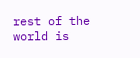rest of the world is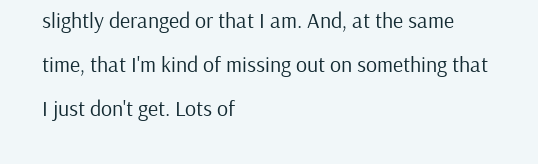slightly deranged or that I am. And, at the same time, that I'm kind of missing out on something that I just don't get. Lots of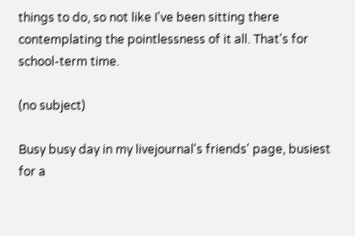things to do, so not like I've been sitting there contemplating the pointlessness of it all. That's for school-term time.

(no subject)

Busy busy day in my livejournal's friends' page, busiest for a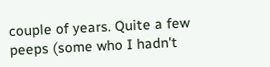couple of years. Quite a few peeps (some who I hadn't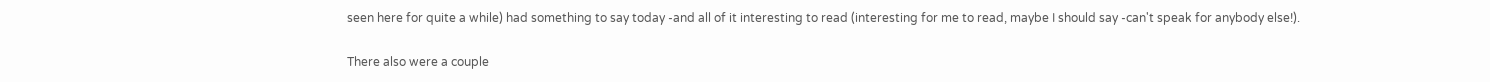seen here for quite a while) had something to say today -and all of it interesting to read (interesting for me to read, maybe I should say -can't speak for anybody else!).

There also were a couple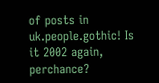of posts in uk.people.gothic! Is it 2002 again, perchance?